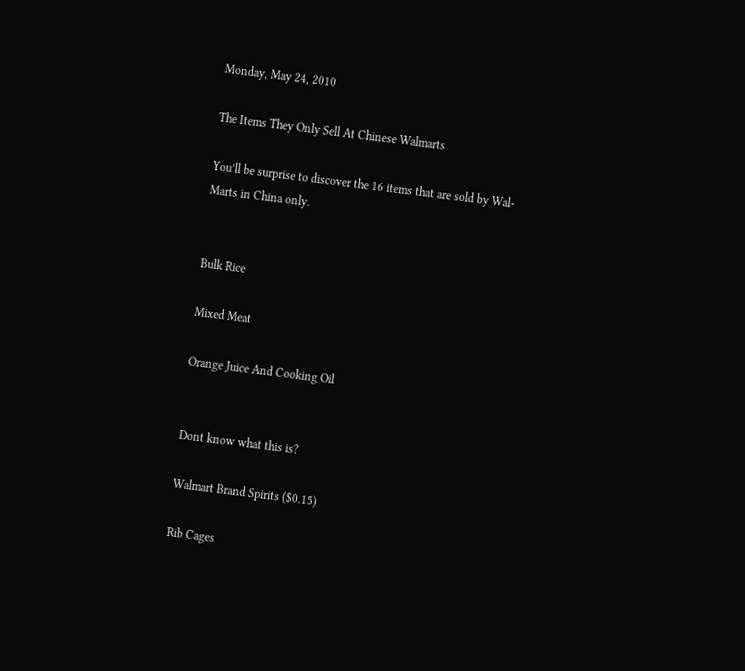Monday, May 24, 2010

The Items They Only Sell At Chinese Walmarts

You’ll be surprise to discover the 16 items that are sold by Wal-Marts in China only.


Bulk Rice

Mixed Meat

Orange Juice And Cooking Oil


Dont know what this is?

Walmart Brand Spirits ($0.15)

Rib Cages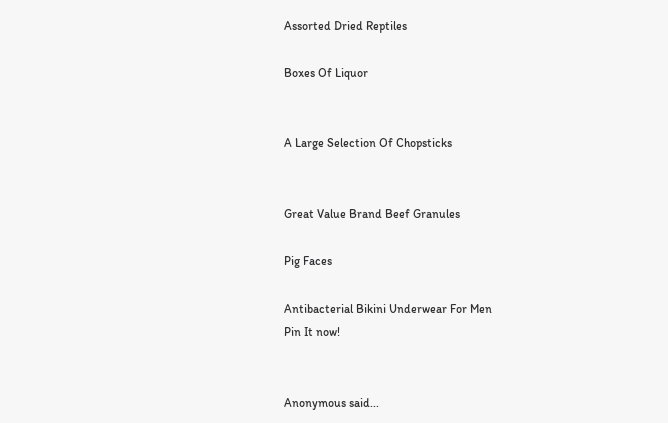Assorted Dried Reptiles

Boxes Of Liquor


A Large Selection Of Chopsticks


Great Value Brand Beef Granules

Pig Faces

Antibacterial Bikini Underwear For Men
Pin It now!


Anonymous said...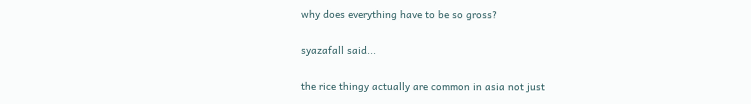why does everything have to be so gross?

syazafall said...

the rice thingy actually are common in asia not just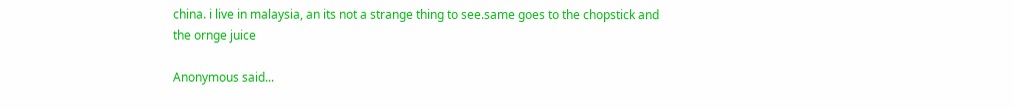china. i live in malaysia, an its not a strange thing to see.same goes to the chopstick and the ornge juice

Anonymous said...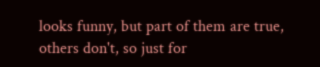looks funny, but part of them are true, others don't, so just for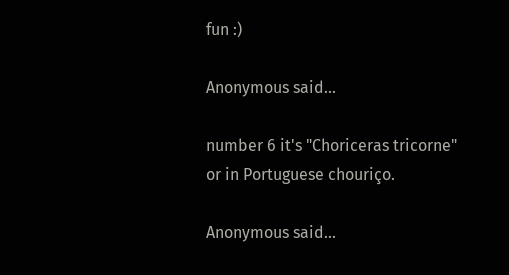fun :)

Anonymous said...

number 6 it's "Choriceras tricorne"
or in Portuguese chouriço.

Anonymous said...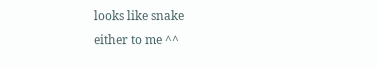looks like snake
either to me ^^